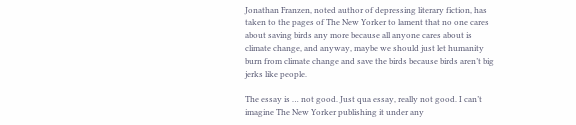Jonathan Franzen, noted author of depressing literary fiction, has taken to the pages of The New Yorker to lament that no one cares about saving birds any more because all anyone cares about is climate change, and anyway, maybe we should just let humanity burn from climate change and save the birds because birds aren’t big jerks like people.

The essay is … not good. Just qua essay, really not good. I can’t imagine The New Yorker publishing it under any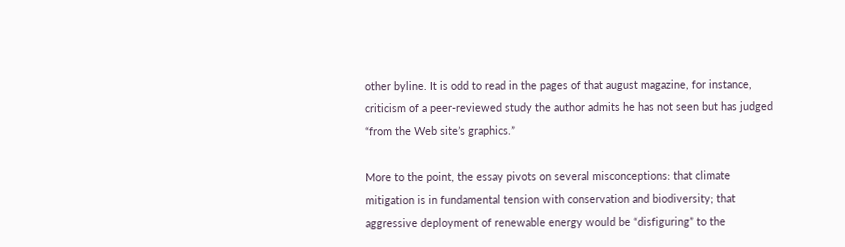other byline. It is odd to read in the pages of that august magazine, for instance, criticism of a peer-reviewed study the author admits he has not seen but has judged “from the Web site’s graphics.”

More to the point, the essay pivots on several misconceptions: that climate mitigation is in fundamental tension with conservation and biodiversity; that aggressive deployment of renewable energy would be “disfiguring” to the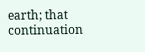earth; that continuation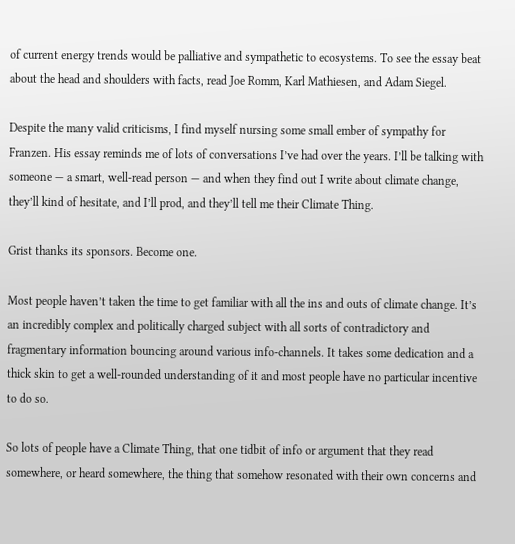of current energy trends would be palliative and sympathetic to ecosystems. To see the essay beat about the head and shoulders with facts, read Joe Romm, Karl Mathiesen, and Adam Siegel.

Despite the many valid criticisms, I find myself nursing some small ember of sympathy for Franzen. His essay reminds me of lots of conversations I’ve had over the years. I’ll be talking with someone — a smart, well-read person — and when they find out I write about climate change, they’ll kind of hesitate, and I’ll prod, and they’ll tell me their Climate Thing.

Grist thanks its sponsors. Become one.

Most people haven’t taken the time to get familiar with all the ins and outs of climate change. It’s an incredibly complex and politically charged subject with all sorts of contradictory and fragmentary information bouncing around various info-channels. It takes some dedication and a thick skin to get a well-rounded understanding of it and most people have no particular incentive to do so.

So lots of people have a Climate Thing, that one tidbit of info or argument that they read somewhere, or heard somewhere, the thing that somehow resonated with their own concerns and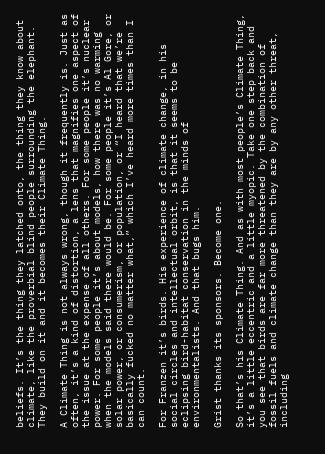beliefs. It’s the thing they latched onto, the thing they know about climate, like the proverbial blind people surrounding the elephant. They build on it and it becomes their Climate Thing.

A Climate Thing is not always wrong, though it frequently is. Just as often, it’s a kind of distortion, a lens that magnifies one aspect of the issue at the expense of all others. For some people it’s nuclear power. For some people it’s about models, how there was no warming when the models said there would be. For some people it’s Al Gore, or solar power, or consumerism, or population, or “I heard that we’re basically fucked no matter what,” which I’ve heard more times than I can count.

For Franzen it’s birds. His experience of climate change, in his social circles and intellectual orbit, is that it seems to be eclipsing bird-habitat conservation in the minds of environmentalists. And that bugs him.

Grist thanks its sponsors. Become one.

So that’s his Climate Thing. And as with most people’s Climate Thing, it’s a little eccentric and a little myopic. Take one step back and you see that birds are far more threatened by the combination of fossil fuels and climate change than they are by any other threat, including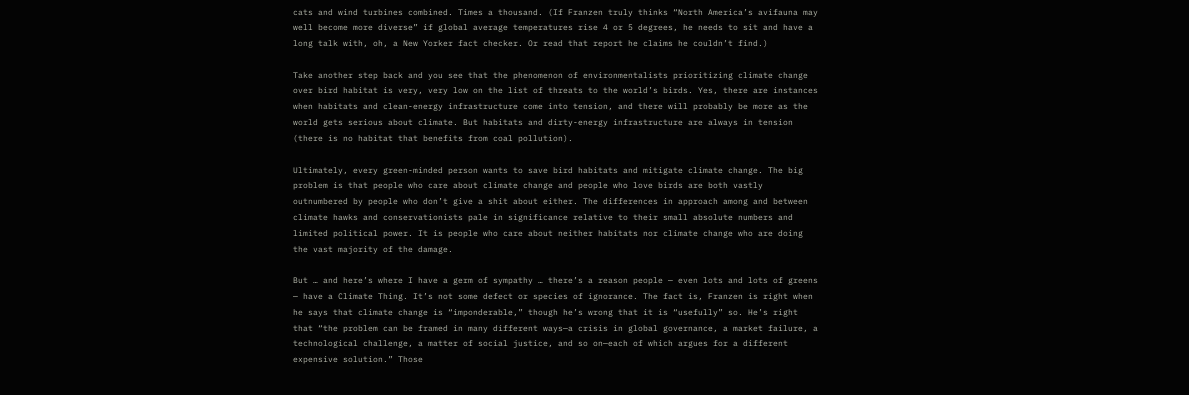cats and wind turbines combined. Times a thousand. (If Franzen truly thinks “North America’s avifauna may well become more diverse” if global average temperatures rise 4 or 5 degrees, he needs to sit and have a long talk with, oh, a New Yorker fact checker. Or read that report he claims he couldn’t find.)

Take another step back and you see that the phenomenon of environmentalists prioritizing climate change over bird habitat is very, very low on the list of threats to the world’s birds. Yes, there are instances when habitats and clean-energy infrastructure come into tension, and there will probably be more as the world gets serious about climate. But habitats and dirty-energy infrastructure are always in tension (there is no habitat that benefits from coal pollution).

Ultimately, every green-minded person wants to save bird habitats and mitigate climate change. The big problem is that people who care about climate change and people who love birds are both vastly outnumbered by people who don’t give a shit about either. The differences in approach among and between climate hawks and conservationists pale in significance relative to their small absolute numbers and limited political power. It is people who care about neither habitats nor climate change who are doing the vast majority of the damage.

But … and here’s where I have a germ of sympathy … there’s a reason people — even lots and lots of greens — have a Climate Thing. It’s not some defect or species of ignorance. The fact is, Franzen is right when he says that climate change is “imponderable,” though he’s wrong that it is “usefully” so. He’s right that “the problem can be framed in many different ways—a crisis in global governance, a market failure, a technological challenge, a matter of social justice, and so on—each of which argues for a different expensive solution.” Those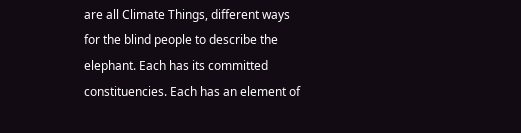are all Climate Things, different ways for the blind people to describe the elephant. Each has its committed constituencies. Each has an element of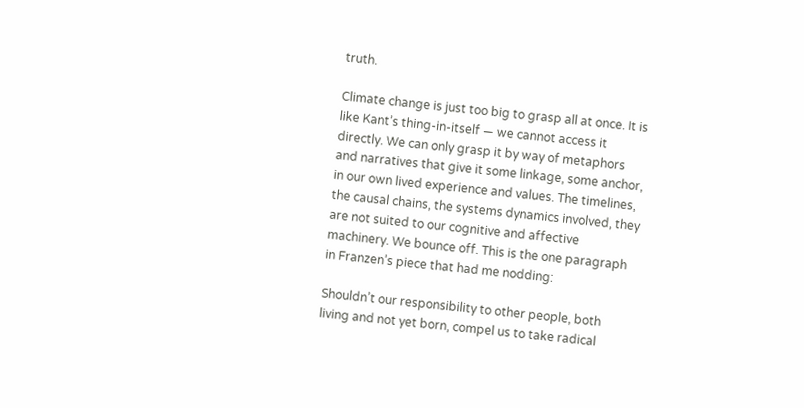truth.

Climate change is just too big to grasp all at once. It is like Kant’s thing-in-itself — we cannot access it directly. We can only grasp it by way of metaphors and narratives that give it some linkage, some anchor, in our own lived experience and values. The timelines, the causal chains, the systems dynamics involved, they are not suited to our cognitive and affective machinery. We bounce off. This is the one paragraph in Franzen’s piece that had me nodding:

Shouldn’t our responsibility to other people, both living and not yet born, compel us to take radical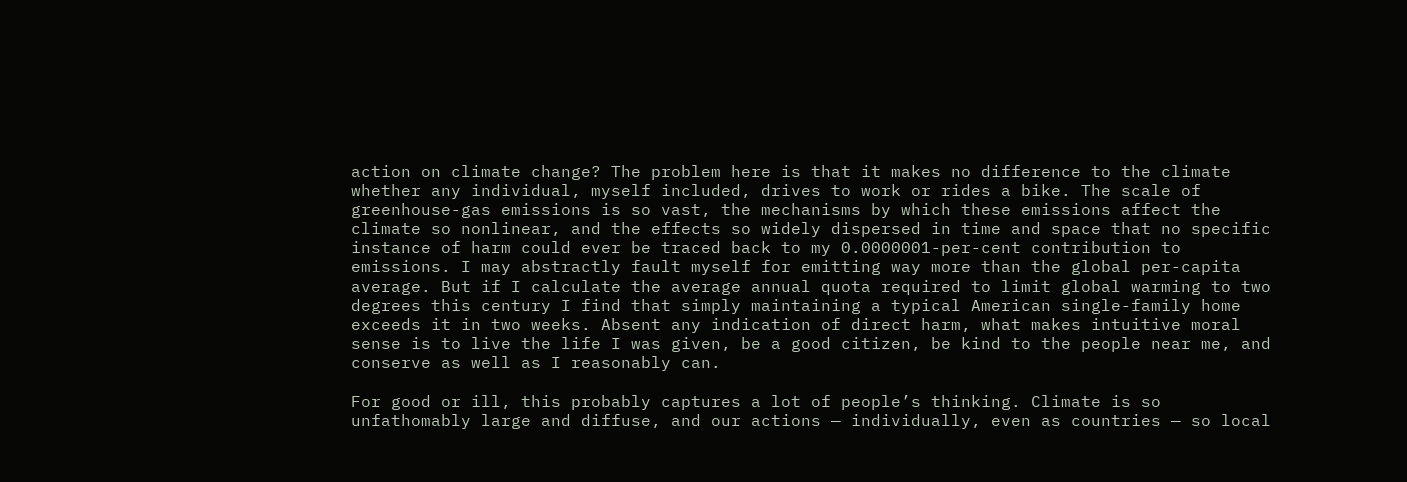action on climate change? The problem here is that it makes no difference to the climate whether any individual, myself included, drives to work or rides a bike. The scale of greenhouse-gas emissions is so vast, the mechanisms by which these emissions affect the climate so nonlinear, and the effects so widely dispersed in time and space that no specific instance of harm could ever be traced back to my 0.0000001-per-cent contribution to emissions. I may abstractly fault myself for emitting way more than the global per-capita average. But if I calculate the average annual quota required to limit global warming to two degrees this century I find that simply maintaining a typical American single-family home exceeds it in two weeks. Absent any indication of direct harm, what makes intuitive moral sense is to live the life I was given, be a good citizen, be kind to the people near me, and conserve as well as I reasonably can.

For good or ill, this probably captures a lot of people’s thinking. Climate is so unfathomably large and diffuse, and our actions — individually, even as countries — so local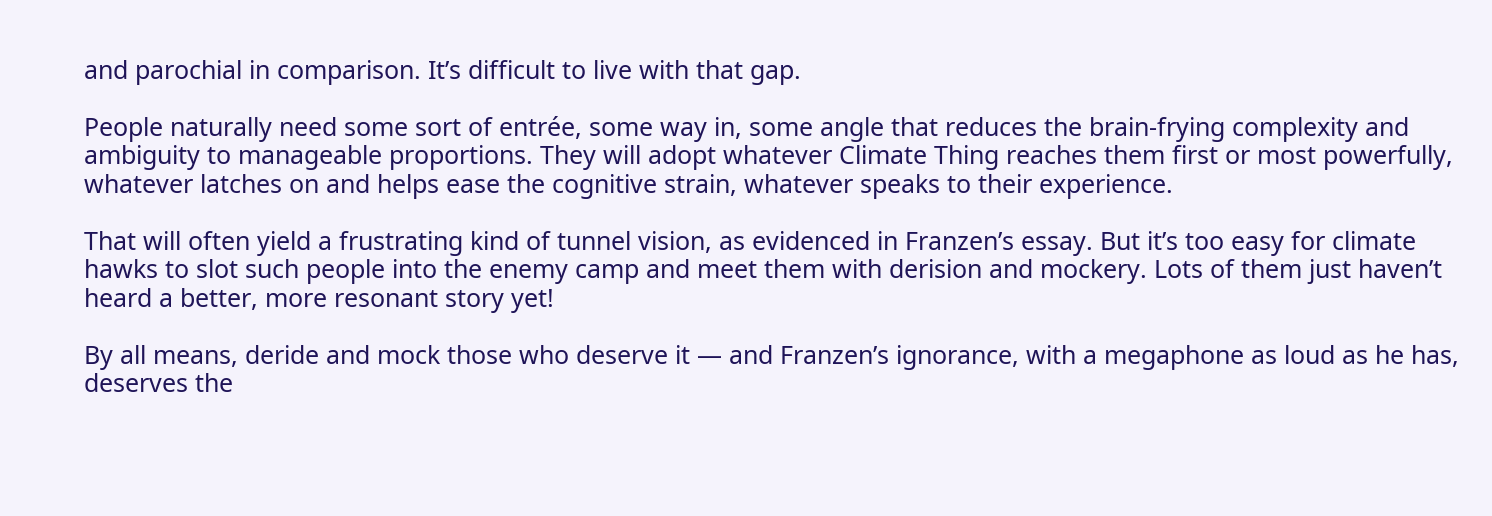and parochial in comparison. It’s difficult to live with that gap.

People naturally need some sort of entrée, some way in, some angle that reduces the brain-frying complexity and ambiguity to manageable proportions. They will adopt whatever Climate Thing reaches them first or most powerfully, whatever latches on and helps ease the cognitive strain, whatever speaks to their experience.

That will often yield a frustrating kind of tunnel vision, as evidenced in Franzen’s essay. But it’s too easy for climate hawks to slot such people into the enemy camp and meet them with derision and mockery. Lots of them just haven’t heard a better, more resonant story yet!

By all means, deride and mock those who deserve it — and Franzen’s ignorance, with a megaphone as loud as he has, deserves the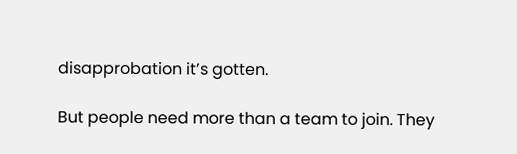disapprobation it’s gotten.

But people need more than a team to join. They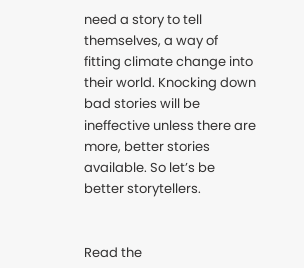need a story to tell themselves, a way of fitting climate change into their world. Knocking down bad stories will be ineffective unless there are more, better stories available. So let’s be better storytellers.


Read the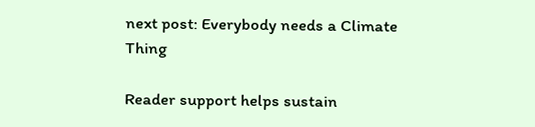next post: Everybody needs a Climate Thing

Reader support helps sustain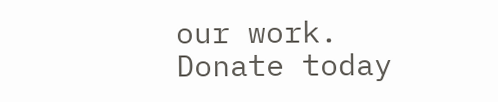our work. Donate today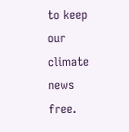to keep our climate news free.